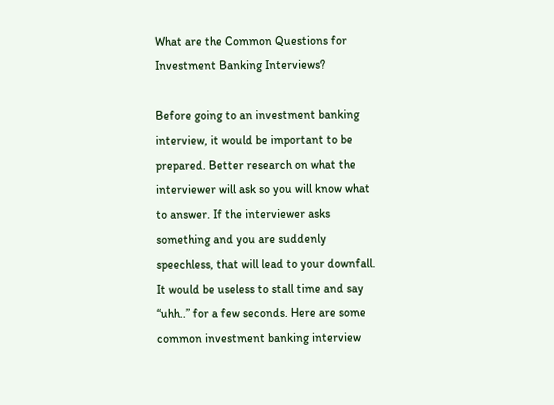What are the Common Questions for Investment Banking Interviews?

Before going to an investment banking interview, it would be important to be prepared. Better research on what the interviewer will ask so you will know what to answer. If the interviewer asks something and you are suddenly speechless, that will lead to your downfall. It would be useless to stall time and say “uhh..” for a few seconds. Here are some common investment banking interview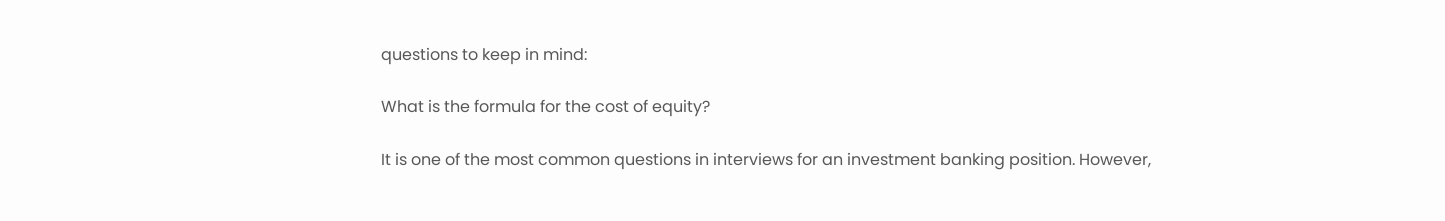questions to keep in mind:

What is the formula for the cost of equity?

It is one of the most common questions in interviews for an investment banking position. However,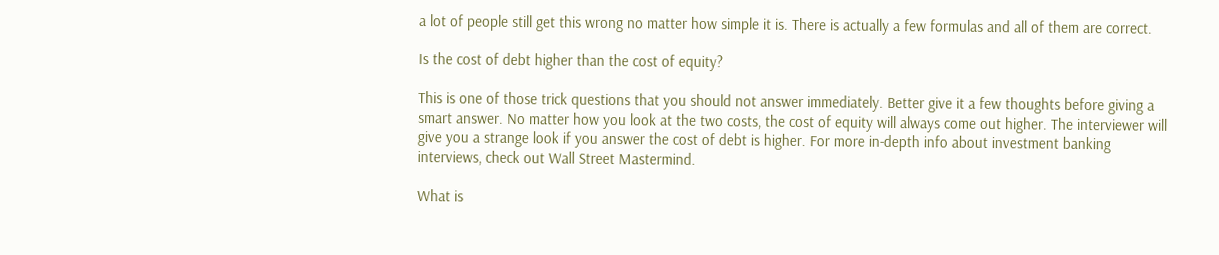a lot of people still get this wrong no matter how simple it is. There is actually a few formulas and all of them are correct.

Is the cost of debt higher than the cost of equity?

This is one of those trick questions that you should not answer immediately. Better give it a few thoughts before giving a smart answer. No matter how you look at the two costs, the cost of equity will always come out higher. The interviewer will give you a strange look if you answer the cost of debt is higher. For more in-depth info about investment banking interviews, check out Wall Street Mastermind.

What is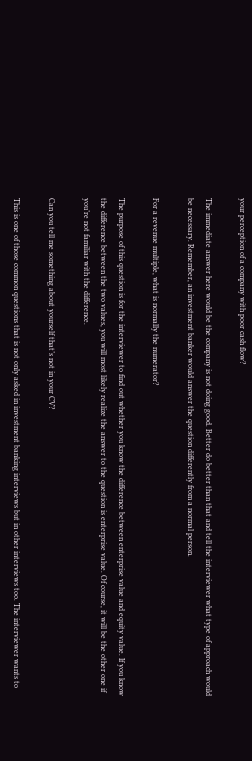your perception of a company with poor cash flow?

The immediate answer here would be the company is not doing good. Better do better than that and tell the interviewer what type of approach would be necessary. Remember, an investment banker would answer the question differently from a normal person.

For a revenue multiple, what is normally the numerator?

The purpose of this question is for the interviewer to find out whether you know the difference between enterprise value and equity value. If you know the difference between the two values, you will most likely realize the answer to the question is enterprise value. Of course, it will be the other one if you’re not familiar with the difference.

Can you tell me something about yourself that’s not in your CV?

This is one of those common questions that is not only asked in investment banking interviews but in other interviews too. The interviewer wants to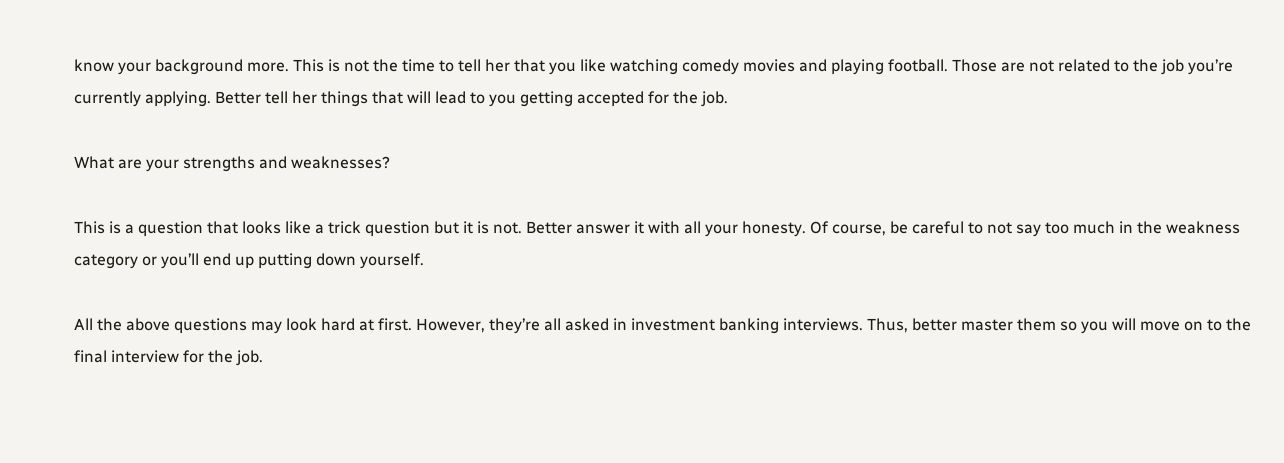know your background more. This is not the time to tell her that you like watching comedy movies and playing football. Those are not related to the job you’re currently applying. Better tell her things that will lead to you getting accepted for the job.

What are your strengths and weaknesses?

This is a question that looks like a trick question but it is not. Better answer it with all your honesty. Of course, be careful to not say too much in the weakness category or you’ll end up putting down yourself.

All the above questions may look hard at first. However, they’re all asked in investment banking interviews. Thus, better master them so you will move on to the final interview for the job.